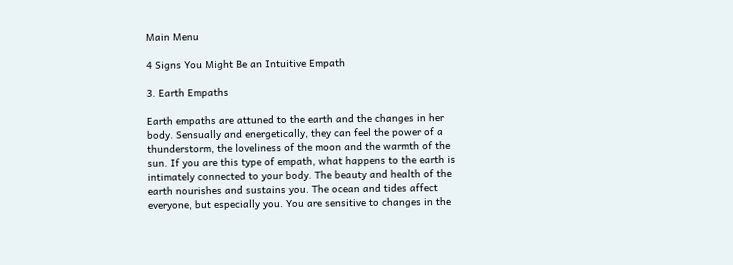Main Menu

4 Signs You Might Be an Intuitive Empath

3. Earth Empaths

Earth empaths are attuned to the earth and the changes in her body. Sensually and energetically, they can feel the power of a thunderstorm, the loveliness of the moon and the warmth of the sun. If you are this type of empath, what happens to the earth is intimately connected to your body. The beauty and health of the earth nourishes and sustains you. The ocean and tides affect everyone, but especially you. You are sensitive to changes in the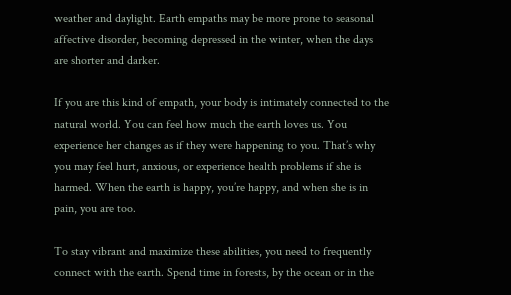weather and daylight. Earth empaths may be more prone to seasonal affective disorder, becoming depressed in the winter, when the days are shorter and darker.

If you are this kind of empath, your body is intimately connected to the natural world. You can feel how much the earth loves us. You experience her changes as if they were happening to you. That’s why you may feel hurt, anxious, or experience health problems if she is harmed. When the earth is happy, you’re happy, and when she is in pain, you are too.

To stay vibrant and maximize these abilities, you need to frequently connect with the earth. Spend time in forests, by the ocean or in the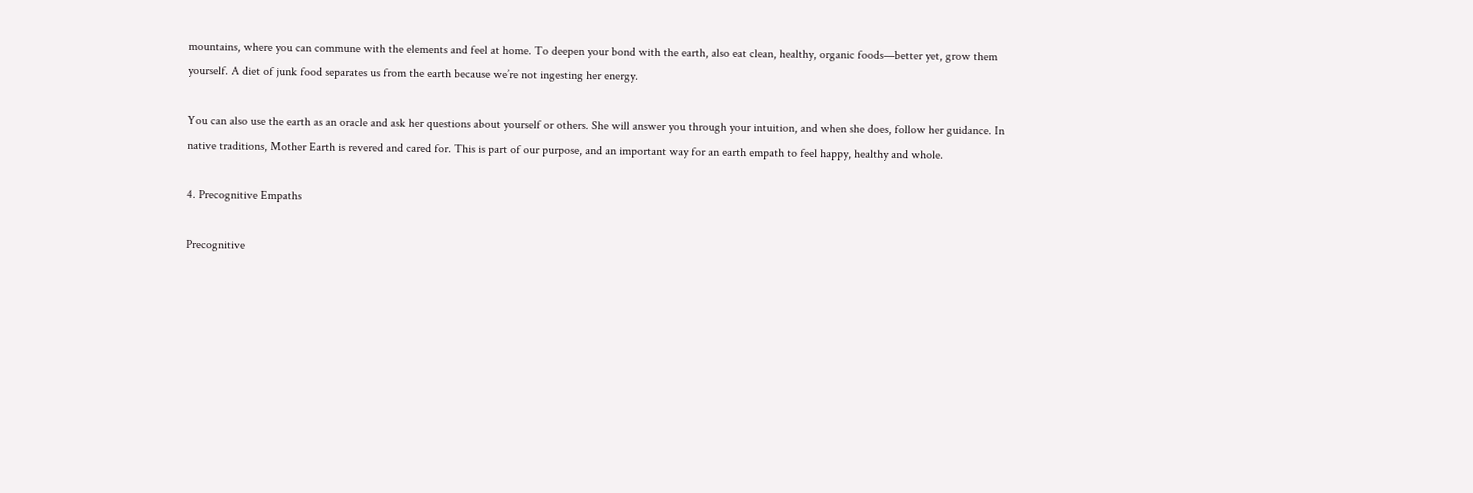mountains, where you can commune with the elements and feel at home. To deepen your bond with the earth, also eat clean, healthy, organic foods—better yet, grow them yourself. A diet of junk food separates us from the earth because we’re not ingesting her energy.

You can also use the earth as an oracle and ask her questions about yourself or others. She will answer you through your intuition, and when she does, follow her guidance. In native traditions, Mother Earth is revered and cared for. This is part of our purpose, and an important way for an earth empath to feel happy, healthy and whole.

4. Precognitive Empaths

Precognitive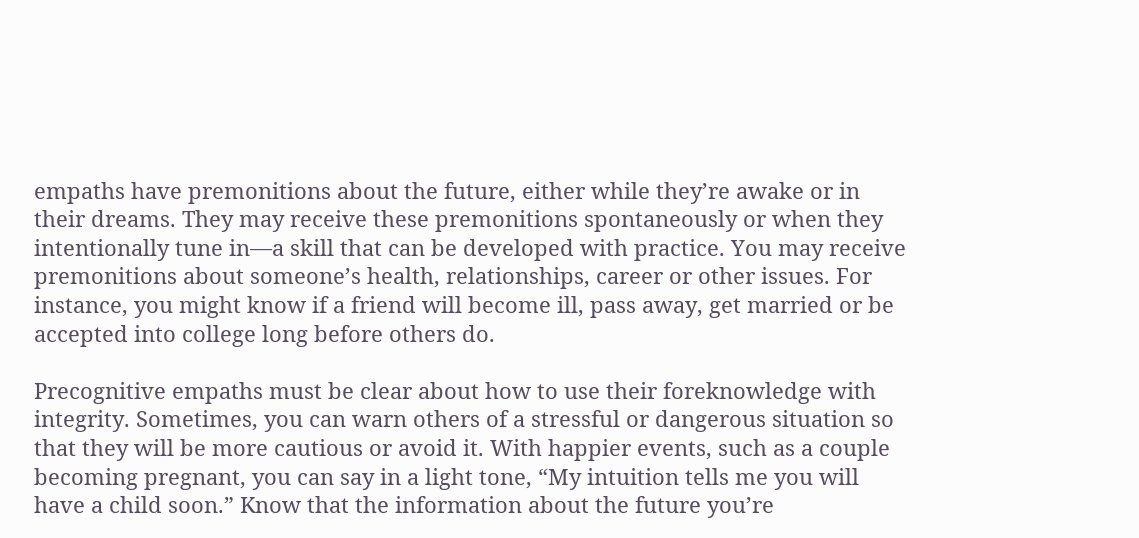empaths have premonitions about the future, either while they’re awake or in their dreams. They may receive these premonitions spontaneously or when they intentionally tune in—a skill that can be developed with practice. You may receive premonitions about someone’s health, relationships, career or other issues. For instance, you might know if a friend will become ill, pass away, get married or be accepted into college long before others do.

Precognitive empaths must be clear about how to use their foreknowledge with integrity. Sometimes, you can warn others of a stressful or dangerous situation so that they will be more cautious or avoid it. With happier events, such as a couple becoming pregnant, you can say in a light tone, “My intuition tells me you will have a child soon.” Know that the information about the future you’re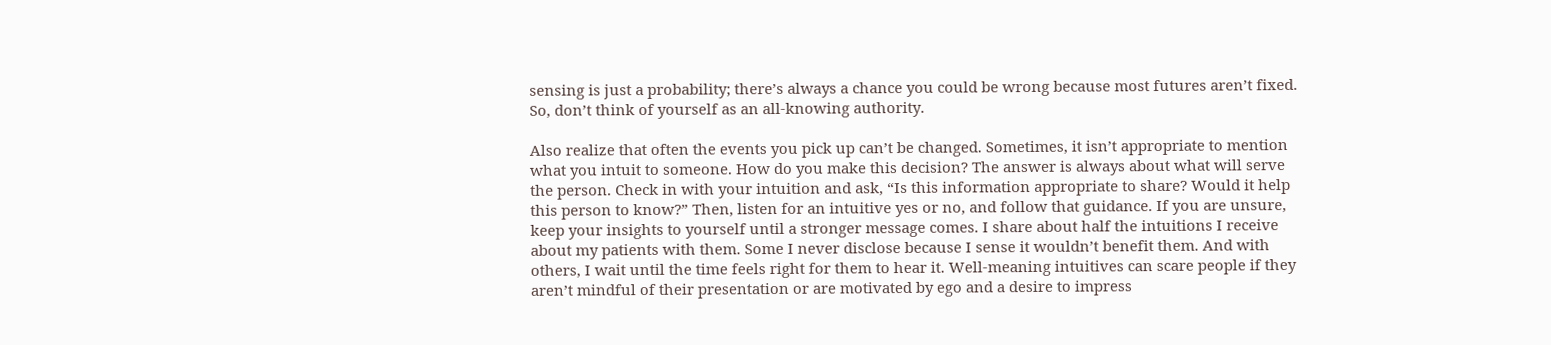sensing is just a probability; there’s always a chance you could be wrong because most futures aren’t fixed. So, don’t think of yourself as an all-knowing authority.

Also realize that often the events you pick up can’t be changed. Sometimes, it isn’t appropriate to mention what you intuit to someone. How do you make this decision? The answer is always about what will serve the person. Check in with your intuition and ask, “Is this information appropriate to share? Would it help this person to know?” Then, listen for an intuitive yes or no, and follow that guidance. If you are unsure, keep your insights to yourself until a stronger message comes. I share about half the intuitions I receive about my patients with them. Some I never disclose because I sense it wouldn’t benefit them. And with others, I wait until the time feels right for them to hear it. Well-meaning intuitives can scare people if they aren’t mindful of their presentation or are motivated by ego and a desire to impress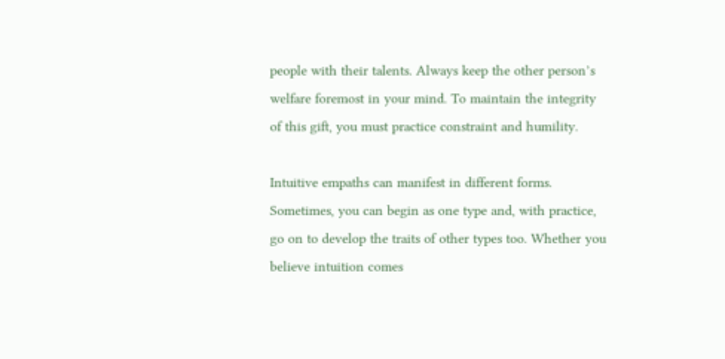people with their talents. Always keep the other person’s welfare foremost in your mind. To maintain the integrity of this gift, you must practice constraint and humility.

Intuitive empaths can manifest in different forms. Sometimes, you can begin as one type and, with practice, go on to develop the traits of other types too. Whether you believe intuition comes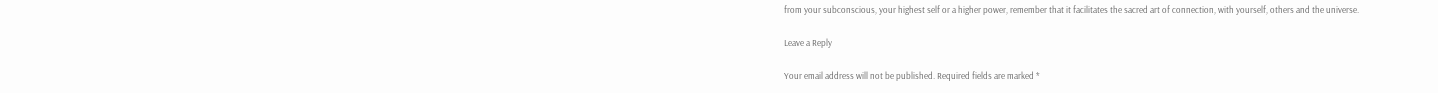from your subconscious, your highest self or a higher power, remember that it facilitates the sacred art of connection, with yourself, others and the universe.

Leave a Reply

Your email address will not be published. Required fields are marked *